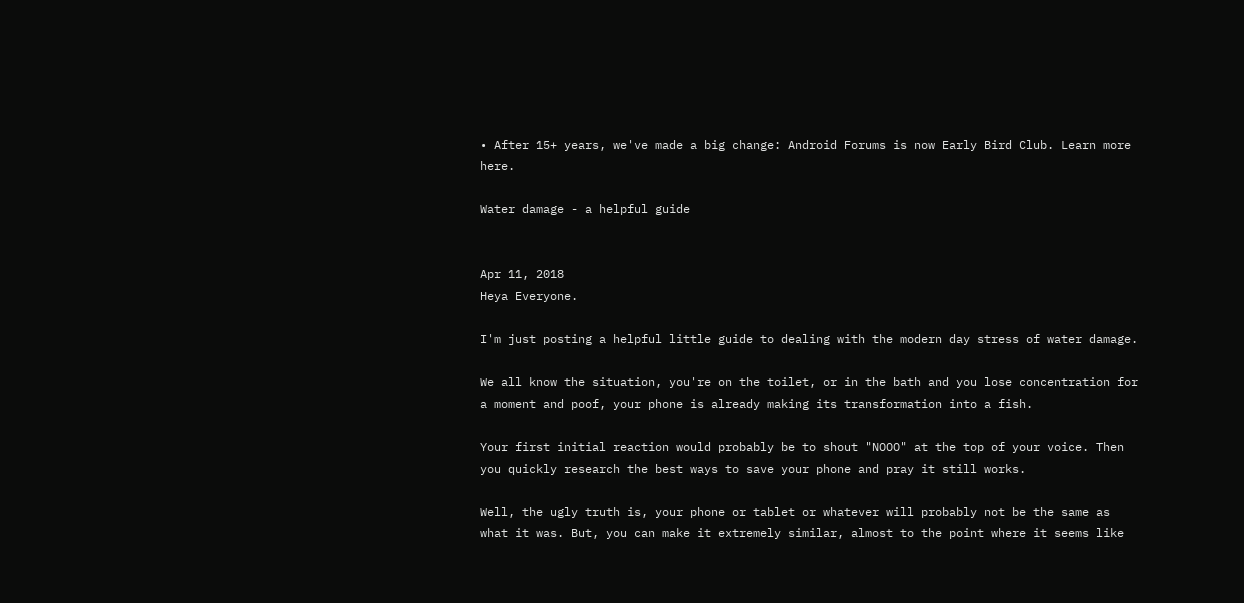• After 15+ years, we've made a big change: Android Forums is now Early Bird Club. Learn more here.

Water damage - a helpful guide


Apr 11, 2018
Heya Everyone.

I'm just posting a helpful little guide to dealing with the modern day stress of water damage.

We all know the situation, you're on the toilet, or in the bath and you lose concentration for a moment and poof, your phone is already making its transformation into a fish.

Your first initial reaction would probably be to shout "NOOO" at the top of your voice. Then you quickly research the best ways to save your phone and pray it still works.

Well, the ugly truth is, your phone or tablet or whatever will probably not be the same as what it was. But, you can make it extremely similar, almost to the point where it seems like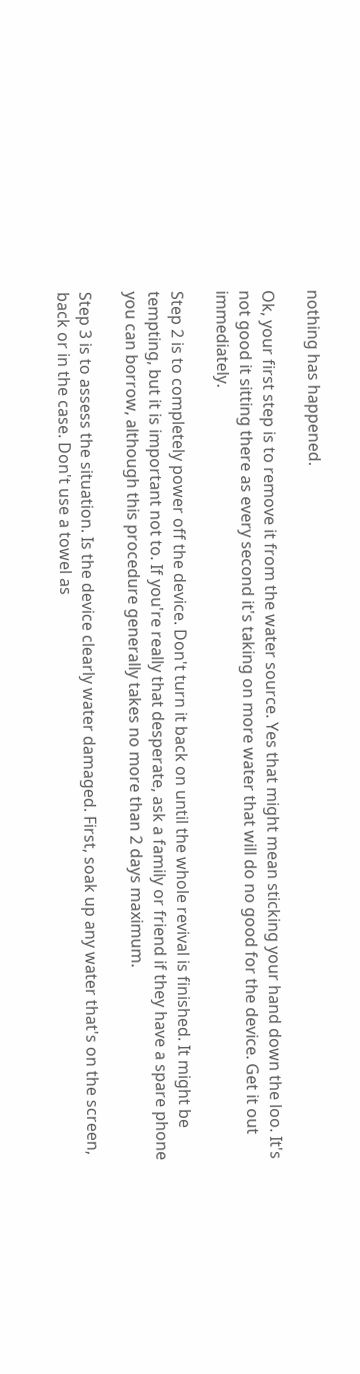nothing has happened.

Ok, your first step is to remove it from the water source. Yes that might mean sticking your hand down the loo. It's not good it sitting there as every second it's taking on more water that will do no good for the device. Get it out immediately.

Step 2 is to completely power off the device. Don't turn it back on until the whole revival is finished. It might be tempting, but it is important not to. If you're really that desperate, ask a family or friend if they have a spare phone you can borrow, although this procedure generally takes no more than 2 days maximum.

Step 3 is to assess the situation. Is the device clearly water damaged. First, soak up any water that's on the screen, back or in the case. Don't use a towel as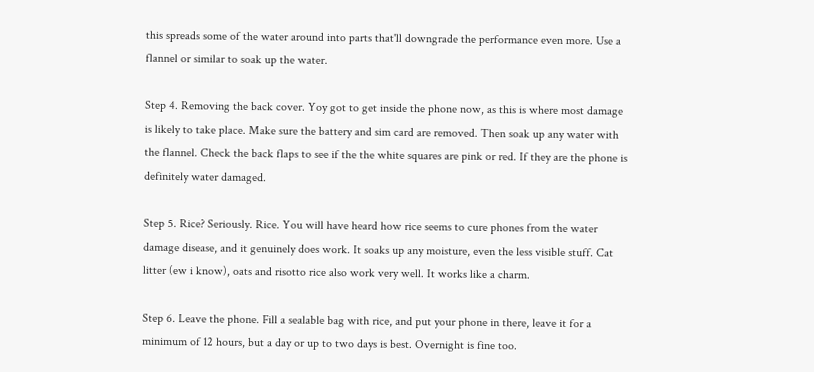this spreads some of the water around into parts that'll downgrade the performance even more. Use a flannel or similar to soak up the water.

Step 4. Removing the back cover. Yoy got to get inside the phone now, as this is where most damage is likely to take place. Make sure the battery and sim card are removed. Then soak up any water with the flannel. Check the back flaps to see if the the white squares are pink or red. If they are the phone is definitely water damaged.

Step 5. Rice? Seriously. Rice. You will have heard how rice seems to cure phones from the water damage disease, and it genuinely does work. It soaks up any moisture, even the less visible stuff. Cat litter (ew i know), oats and risotto rice also work very well. It works like a charm.

Step 6. Leave the phone. Fill a sealable bag with rice, and put your phone in there, leave it for a minimum of 12 hours, but a day or up to two days is best. Overnight is fine too.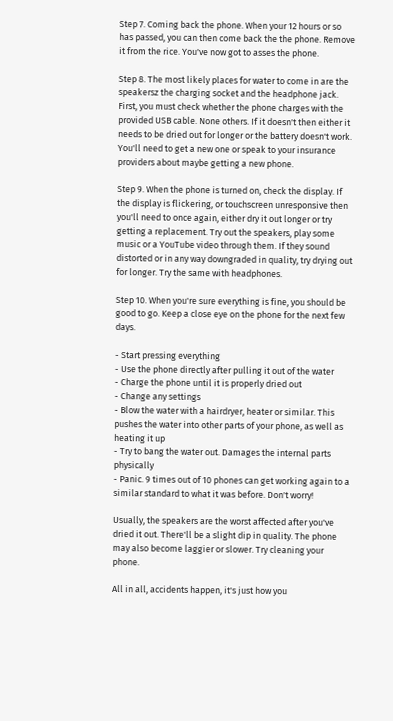Step 7. Coming back the phone. When your 12 hours or so has passed, you can then come back the the phone. Remove it from the rice. You've now got to asses the phone.

Step 8. The most likely places for water to come in are the speakersz the charging socket and the headphone jack. First, you must check whether the phone charges with the provided USB cable. None others. If it doesn't then either it needs to be dried out for longer or the battery doesn't work. You'll need to get a new one or speak to your insurance providers about maybe getting a new phone.

Step 9. When the phone is turned on, check the display. If the display is flickering, or touchscreen unresponsive then you'll need to once again, either dry it out longer or try getting a replacement. Try out the speakers, play some music or a YouTube video through them. If they sound distorted or in any way downgraded in quality, try drying out for longer. Try the same with headphones.

Step 10. When you're sure everything is fine, you should be good to go. Keep a close eye on the phone for the next few days.

- Start pressing everything
- Use the phone directly after pulling it out of the water
- Charge the phone until it is properly dried out
- Change any settings
- Blow the water with a hairdryer, heater or similar. This pushes the water into other parts of your phone, as well as heating it up
- Try to bang the water out. Damages the internal parts physically
- Panic. 9 times out of 10 phones can get working again to a similar standard to what it was before. Don't worry!

Usually, the speakers are the worst affected after you've dried it out. There'll be a slight dip in quality. The phone may also become laggier or slower. Try cleaning your phone.

All in all, accidents happen, it's just how you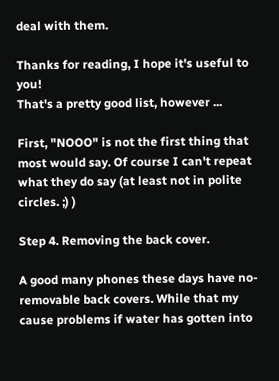deal with them.

Thanks for reading, I hope it's useful to you!
That's a pretty good list, however ...

First, "NOOO" is not the first thing that most would say. Of course I can't repeat what they do say (at least not in polite circles. ;) )

Step 4. Removing the back cover.

A good many phones these days have no-removable back covers. While that my cause problems if water has gotten into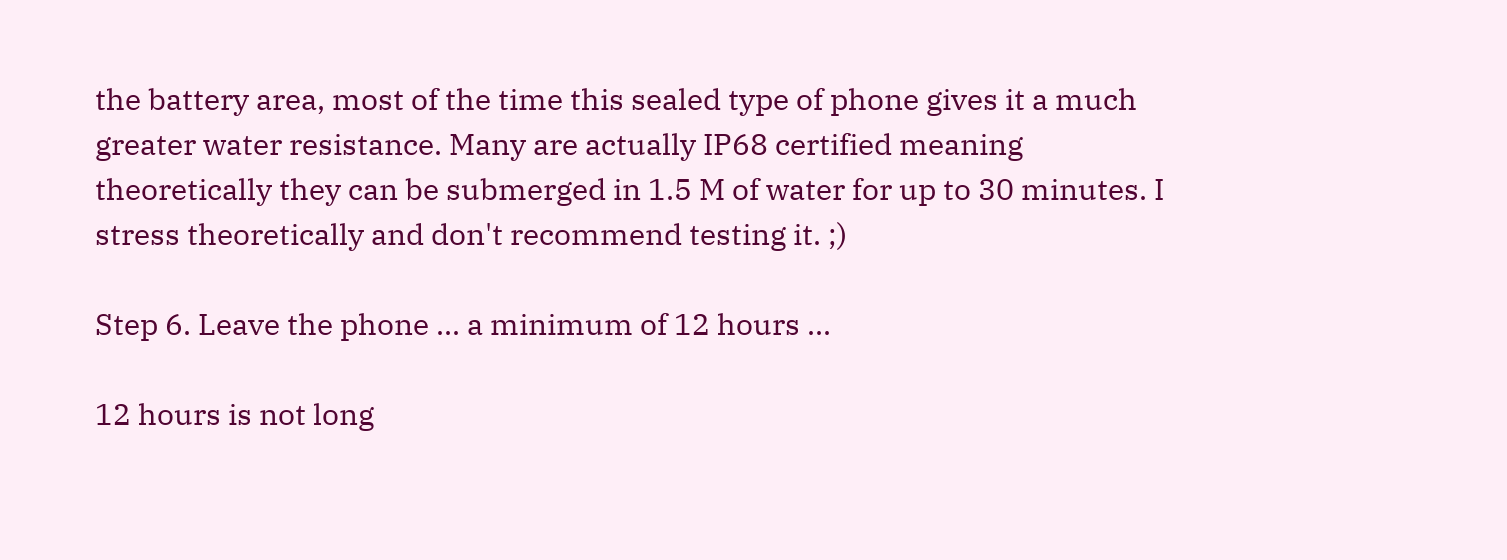the battery area, most of the time this sealed type of phone gives it a much greater water resistance. Many are actually IP68 certified meaning theoretically they can be submerged in 1.5 M of water for up to 30 minutes. I stress theoretically and don't recommend testing it. ;)

Step 6. Leave the phone ... a minimum of 12 hours ...

12 hours is not long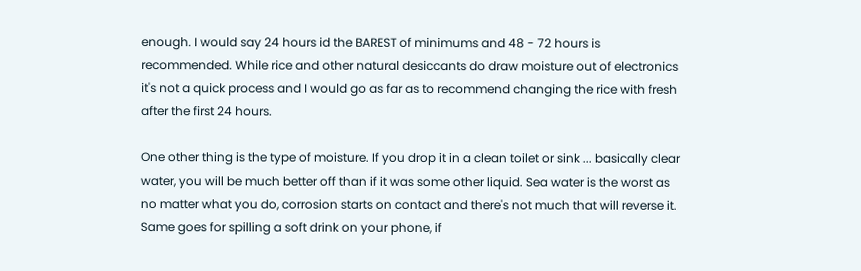enough. I would say 24 hours id the BAREST of minimums and 48 - 72 hours is recommended. While rice and other natural desiccants do draw moisture out of electronics it's not a quick process and I would go as far as to recommend changing the rice with fresh after the first 24 hours.

One other thing is the type of moisture. If you drop it in a clean toilet or sink ... basically clear water, you will be much better off than if it was some other liquid. Sea water is the worst as no matter what you do, corrosion starts on contact and there's not much that will reverse it. Same goes for spilling a soft drink on your phone, if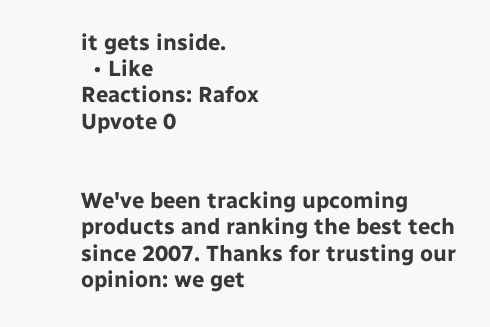it gets inside.
  • Like
Reactions: Rafox
Upvote 0


We've been tracking upcoming products and ranking the best tech since 2007. Thanks for trusting our opinion: we get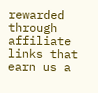rewarded through affiliate links that earn us a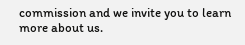commission and we invite you to learn more about us.